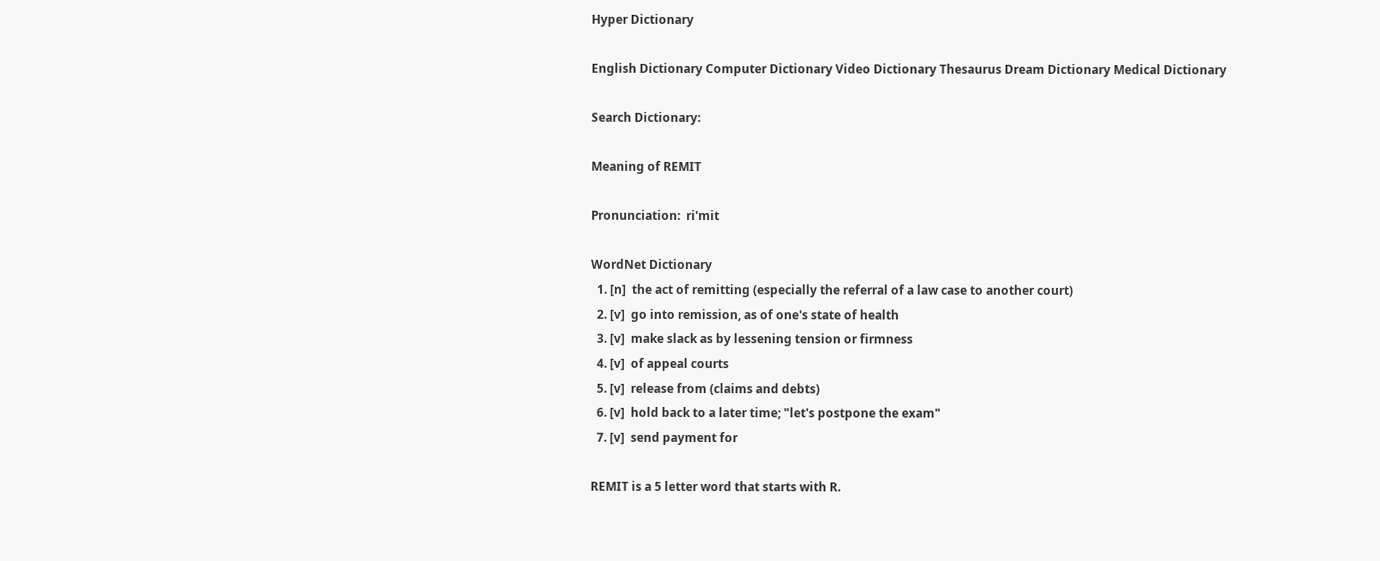Hyper Dictionary

English Dictionary Computer Dictionary Video Dictionary Thesaurus Dream Dictionary Medical Dictionary

Search Dictionary:

Meaning of REMIT

Pronunciation:  ri'mit

WordNet Dictionary
  1. [n]  the act of remitting (especially the referral of a law case to another court)
  2. [v]  go into remission, as of one's state of health
  3. [v]  make slack as by lessening tension or firmness
  4. [v]  of appeal courts
  5. [v]  release from (claims and debts)
  6. [v]  hold back to a later time; "let's postpone the exam"
  7. [v]  send payment for

REMIT is a 5 letter word that starts with R.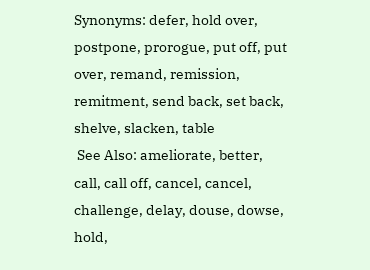Synonyms: defer, hold over, postpone, prorogue, put off, put over, remand, remission, remitment, send back, set back, shelve, slacken, table
 See Also: ameliorate, better, call, call off, cancel, cancel, challenge, delay, douse, dowse, hold,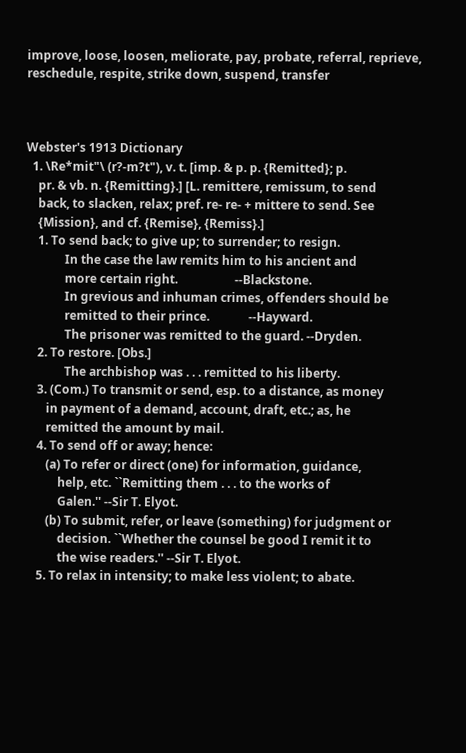improve, loose, loosen, meliorate, pay, probate, referral, reprieve, reschedule, respite, strike down, suspend, transfer



Webster's 1913 Dictionary
  1. \Re*mit"\ (r?-m?t"), v. t. [imp. & p. p. {Remitted}; p.
    pr. & vb. n. {Remitting}.] [L. remittere, remissum, to send
    back, to slacken, relax; pref. re- re- + mittere to send. See
    {Mission}, and cf. {Remise}, {Remiss}.]
    1. To send back; to give up; to surrender; to resign.
             In the case the law remits him to his ancient and
             more certain right.                   --Blackstone.
             In grevious and inhuman crimes, offenders should be
             remitted to their prince.             --Hayward.
             The prisoner was remitted to the guard. --Dryden.
    2. To restore. [Obs.]
             The archbishop was . . . remitted to his liberty.
    3. (Com.) To transmit or send, esp. to a distance, as money
       in payment of a demand, account, draft, etc.; as, he
       remitted the amount by mail.
    4. To send off or away; hence:
       (a) To refer or direct (one) for information, guidance,
           help, etc. ``Remitting them . . . to the works of
           Galen.'' --Sir T. Elyot.
       (b) To submit, refer, or leave (something) for judgment or
           decision. ``Whether the counsel be good I remit it to
           the wise readers.'' --Sir T. Elyot.
    5. To relax in intensity; to make less violent; to abate.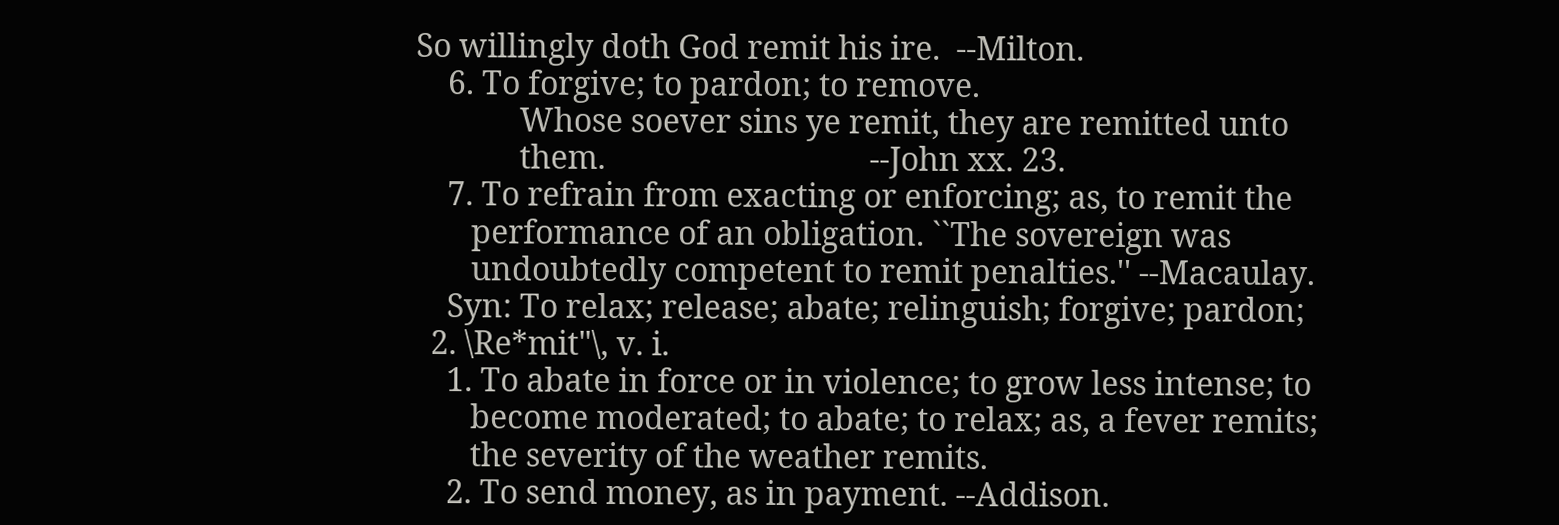So willingly doth God remit his ire.  --Milton.
    6. To forgive; to pardon; to remove.
             Whose soever sins ye remit, they are remitted unto
             them.                                 --John xx. 23.
    7. To refrain from exacting or enforcing; as, to remit the
       performance of an obligation. ``The sovereign was
       undoubtedly competent to remit penalties.'' --Macaulay.
    Syn: To relax; release; abate; relinguish; forgive; pardon;
  2. \Re*mit"\, v. i.
    1. To abate in force or in violence; to grow less intense; to
       become moderated; to abate; to relax; as, a fever remits;
       the severity of the weather remits.
    2. To send money, as in payment. --Addison.